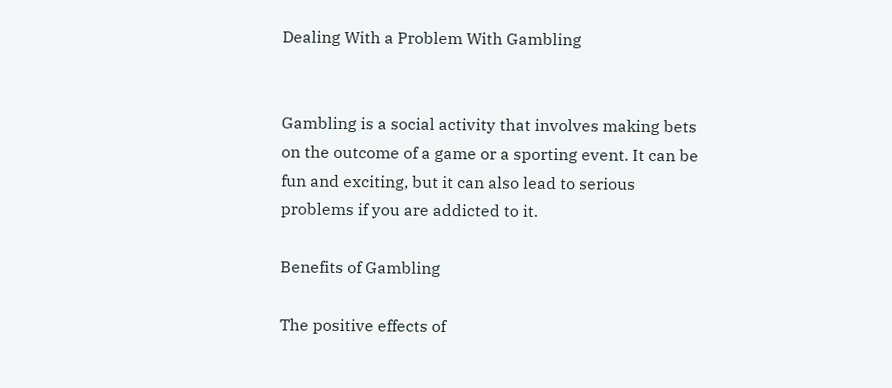Dealing With a Problem With Gambling


Gambling is a social activity that involves making bets on the outcome of a game or a sporting event. It can be fun and exciting, but it can also lead to serious problems if you are addicted to it.

Benefits of Gambling

The positive effects of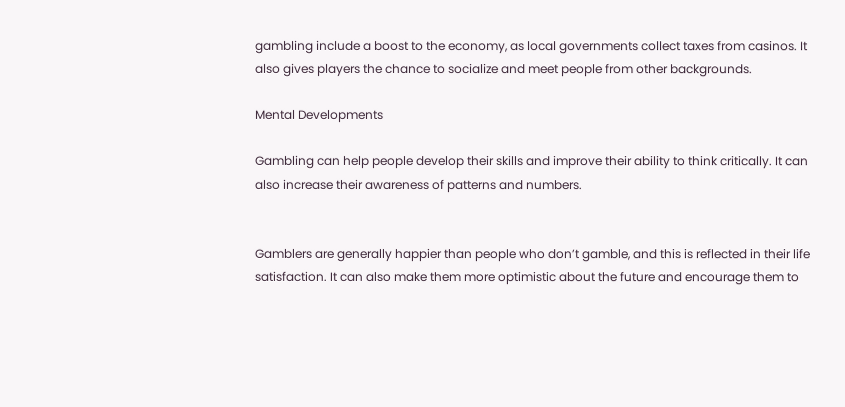gambling include a boost to the economy, as local governments collect taxes from casinos. It also gives players the chance to socialize and meet people from other backgrounds.

Mental Developments

Gambling can help people develop their skills and improve their ability to think critically. It can also increase their awareness of patterns and numbers.


Gamblers are generally happier than people who don’t gamble, and this is reflected in their life satisfaction. It can also make them more optimistic about the future and encourage them to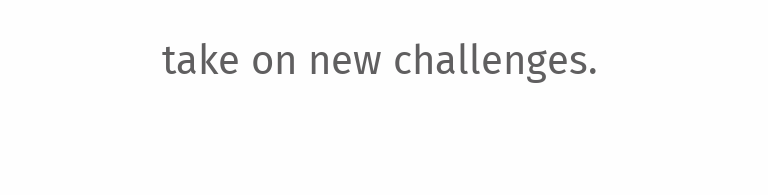take on new challenges.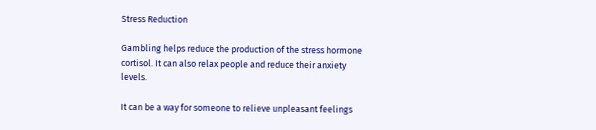Stress Reduction

Gambling helps reduce the production of the stress hormone cortisol. It can also relax people and reduce their anxiety levels.

It can be a way for someone to relieve unpleasant feelings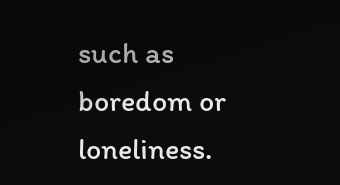such as boredom or loneliness.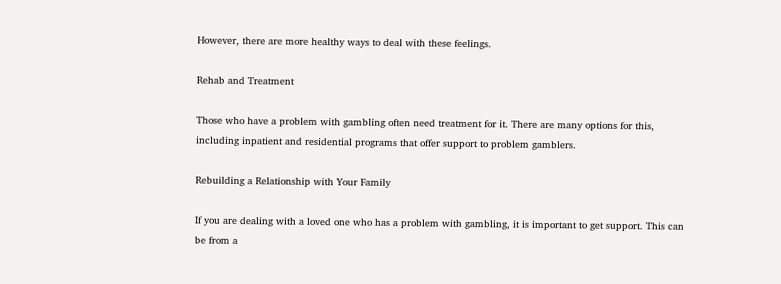However, there are more healthy ways to deal with these feelings.

Rehab and Treatment

Those who have a problem with gambling often need treatment for it. There are many options for this, including inpatient and residential programs that offer support to problem gamblers.

Rebuilding a Relationship with Your Family

If you are dealing with a loved one who has a problem with gambling, it is important to get support. This can be from a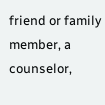friend or family member, a counselor,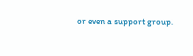or even a support group.